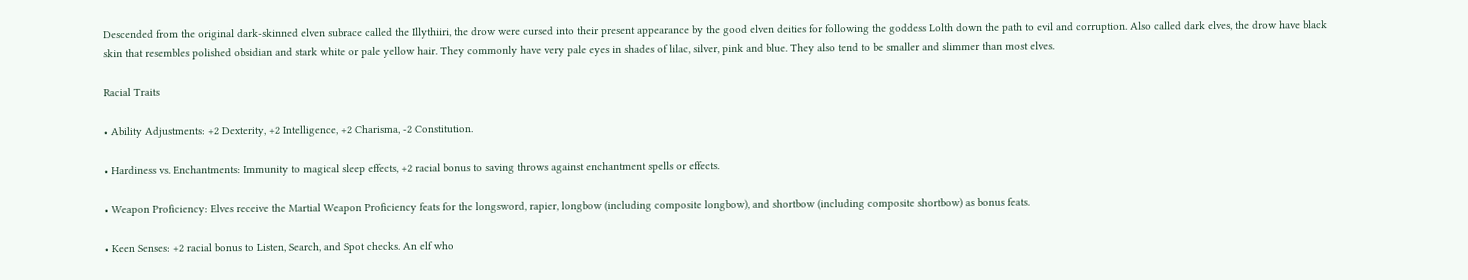Descended from the original dark-skinned elven subrace called the Illythiiri, the drow were cursed into their present appearance by the good elven deities for following the goddess Lolth down the path to evil and corruption. Also called dark elves, the drow have black skin that resembles polished obsidian and stark white or pale yellow hair. They commonly have very pale eyes in shades of lilac, silver, pink and blue. They also tend to be smaller and slimmer than most elves.

Racial Traits

• Ability Adjustments: +2 Dexterity, +2 Intelligence, +2 Charisma, -2 Constitution.

• Hardiness vs. Enchantments: Immunity to magical sleep effects, +2 racial bonus to saving throws against enchantment spells or effects.

• Weapon Proficiency: Elves receive the Martial Weapon Proficiency feats for the longsword, rapier, longbow (including composite longbow), and shortbow (including composite shortbow) as bonus feats.

• Keen Senses: +2 racial bonus to Listen, Search, and Spot checks. An elf who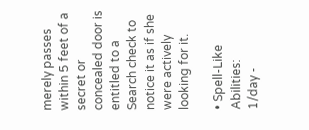merely passes within 5 feet of a secret or concealed door is entitled to a Search check to notice it as if she were actively looking for it.

• Spell-Like Abilities:
1/day -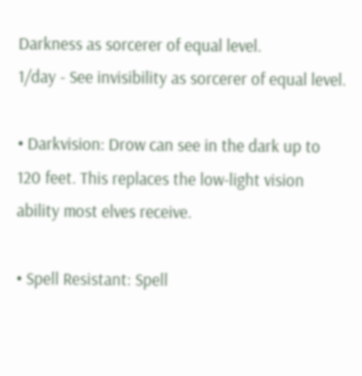Darkness as sorcerer of equal level.
1/day - See invisibility as sorcerer of equal level.

• Darkvision: Drow can see in the dark up to 120 feet. This replaces the low-light vision ability most elves receive.

• Spell Resistant: Spell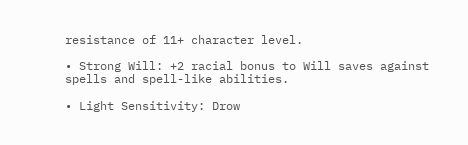resistance of 11+ character level.

• Strong Will: +2 racial bonus to Will saves against spells and spell-like abilities.

• Light Sensitivity: Drow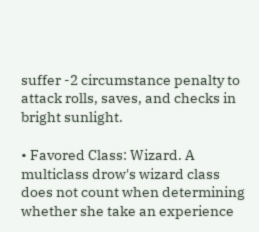suffer -2 circumstance penalty to attack rolls, saves, and checks in bright sunlight.

• Favored Class: Wizard. A multiclass drow's wizard class does not count when determining whether she take an experience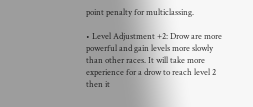point penalty for multiclassing.

• Level Adjustment +2: Drow are more powerful and gain levels more slowly than other races. It will take more experience for a drow to reach level 2 then it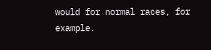would for normal races, for example.